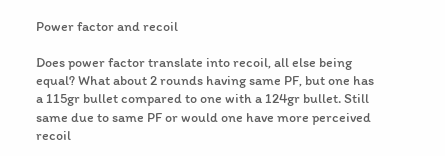Power factor and recoil

Does power factor translate into recoil, all else being equal? What about 2 rounds having same PF, but one has a 115gr bullet compared to one with a 124gr bullet. Still same due to same PF or would one have more perceived recoil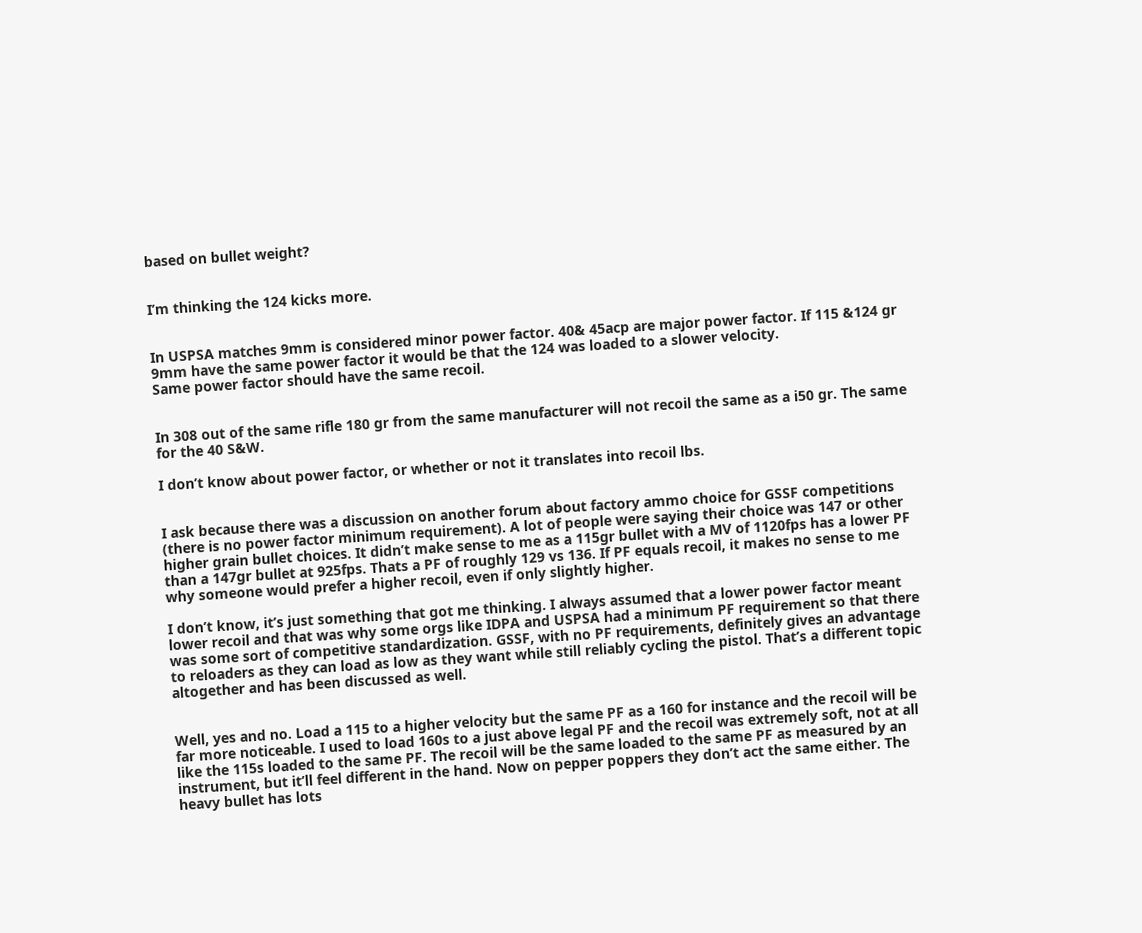based on bullet weight?


I’m thinking the 124 kicks more.


In USPSA matches 9mm is considered minor power factor. 40& 45acp are major power factor. If 115 &124 gr 9mm have the same power factor it would be that the 124 was loaded to a slower velocity.
Same power factor should have the same recoil.


In 308 out of the same rifle 180 gr from the same manufacturer will not recoil the same as a i50 gr. The same for the 40 S&W.

I don’t know about power factor, or whether or not it translates into recoil lbs.


I ask because there was a discussion on another forum about factory ammo choice for GSSF competitions (there is no power factor minimum requirement). A lot of people were saying their choice was 147 or other higher grain bullet choices. It didn’t make sense to me as a 115gr bullet with a MV of 1120fps has a lower PF than a 147gr bullet at 925fps. Thats a PF of roughly 129 vs 136. If PF equals recoil, it makes no sense to me why someone would prefer a higher recoil, even if only slightly higher.

I don’t know, it’s just something that got me thinking. I always assumed that a lower power factor meant lower recoil and that was why some orgs like IDPA and USPSA had a minimum PF requirement so that there was some sort of competitive standardization. GSSF, with no PF requirements, definitely gives an advantage to reloaders as they can load as low as they want while still reliably cycling the pistol. That’s a different topic altogether and has been discussed as well.


Well, yes and no. Load a 115 to a higher velocity but the same PF as a 160 for instance and the recoil will be far more noticeable. I used to load 160s to a just above legal PF and the recoil was extremely soft, not at all like the 115s loaded to the same PF. The recoil will be the same loaded to the same PF as measured by an instrument, but it’ll feel different in the hand. Now on pepper poppers they don’t act the same either. The heavy bullet has lots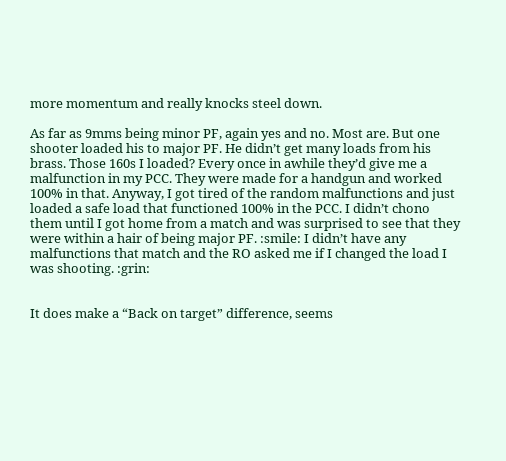more momentum and really knocks steel down.

As far as 9mms being minor PF, again yes and no. Most are. But one shooter loaded his to major PF. He didn’t get many loads from his brass. Those 160s I loaded? Every once in awhile they’d give me a malfunction in my PCC. They were made for a handgun and worked 100% in that. Anyway, I got tired of the random malfunctions and just loaded a safe load that functioned 100% in the PCC. I didn’t chono them until I got home from a match and was surprised to see that they were within a hair of being major PF. :smile: I didn’t have any malfunctions that match and the RO asked me if I changed the load I was shooting. :grin:


It does make a “Back on target” difference, seems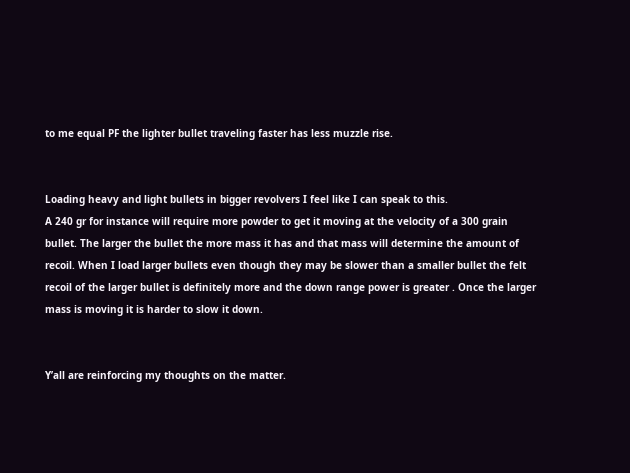to me equal PF the lighter bullet traveling faster has less muzzle rise.


Loading heavy and light bullets in bigger revolvers I feel like I can speak to this.
A 240 gr for instance will require more powder to get it moving at the velocity of a 300 grain bullet. The larger the bullet the more mass it has and that mass will determine the amount of recoil. When I load larger bullets even though they may be slower than a smaller bullet the felt recoil of the larger bullet is definitely more and the down range power is greater . Once the larger mass is moving it is harder to slow it down.


Y’all are reinforcing my thoughts on the matter.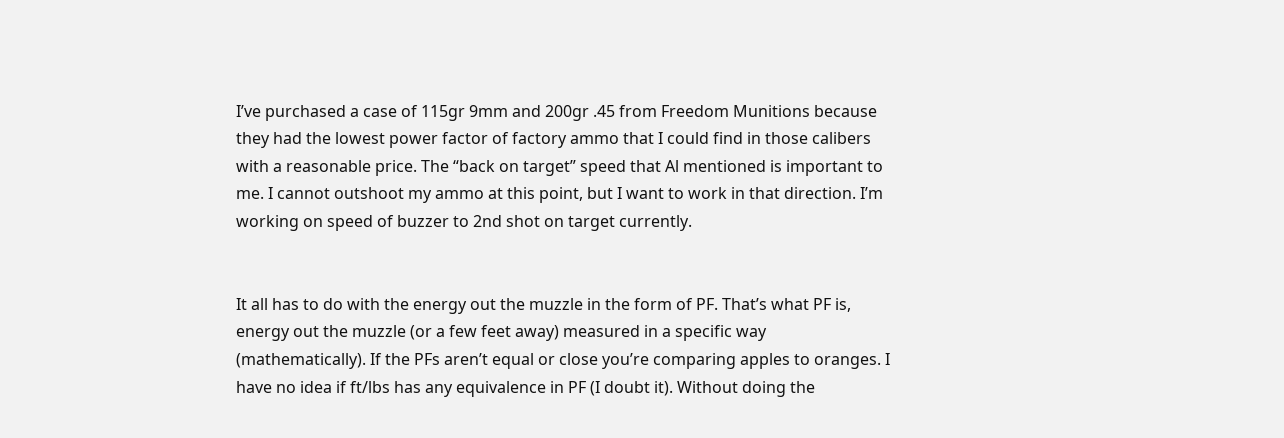I’ve purchased a case of 115gr 9mm and 200gr .45 from Freedom Munitions because they had the lowest power factor of factory ammo that I could find in those calibers with a reasonable price. The “back on target” speed that Al mentioned is important to me. I cannot outshoot my ammo at this point, but I want to work in that direction. I’m working on speed of buzzer to 2nd shot on target currently.


It all has to do with the energy out the muzzle in the form of PF. That’s what PF is, energy out the muzzle (or a few feet away) measured in a specific way (mathematically). If the PFs aren’t equal or close you’re comparing apples to oranges. I have no idea if ft/lbs has any equivalence in PF (I doubt it). Without doing the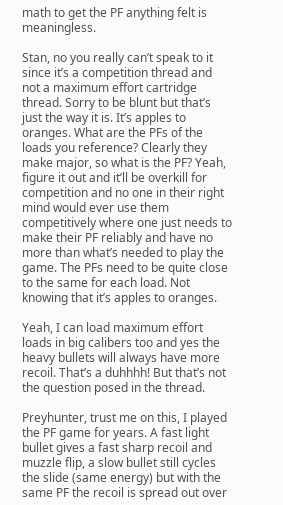math to get the PF anything felt is meaningless.

Stan, no you really can’t speak to it since it’s a competition thread and not a maximum effort cartridge thread. Sorry to be blunt but that’s just the way it is. It’s apples to oranges. What are the PFs of the loads you reference? Clearly they make major, so what is the PF? Yeah, figure it out and it’ll be overkill for competition and no one in their right mind would ever use them competitively where one just needs to make their PF reliably and have no more than what’s needed to play the game. The PFs need to be quite close to the same for each load. Not knowing that it’s apples to oranges.

Yeah, I can load maximum effort loads in big calibers too and yes the heavy bullets will always have more recoil. That’s a duhhhh! But that’s not the question posed in the thread.

Preyhunter, trust me on this, I played the PF game for years. A fast light bullet gives a fast sharp recoil and muzzle flip, a slow bullet still cycles the slide (same energy) but with the same PF the recoil is spread out over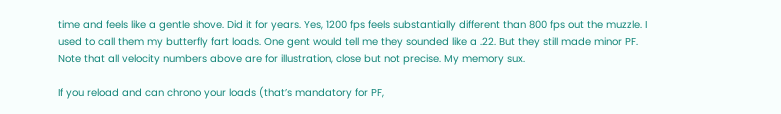time and feels like a gentle shove. Did it for years. Yes, 1200 fps feels substantially different than 800 fps out the muzzle. I used to call them my butterfly fart loads. One gent would tell me they sounded like a .22. But they still made minor PF. Note that all velocity numbers above are for illustration, close but not precise. My memory sux.

If you reload and can chrono your loads (that’s mandatory for PF,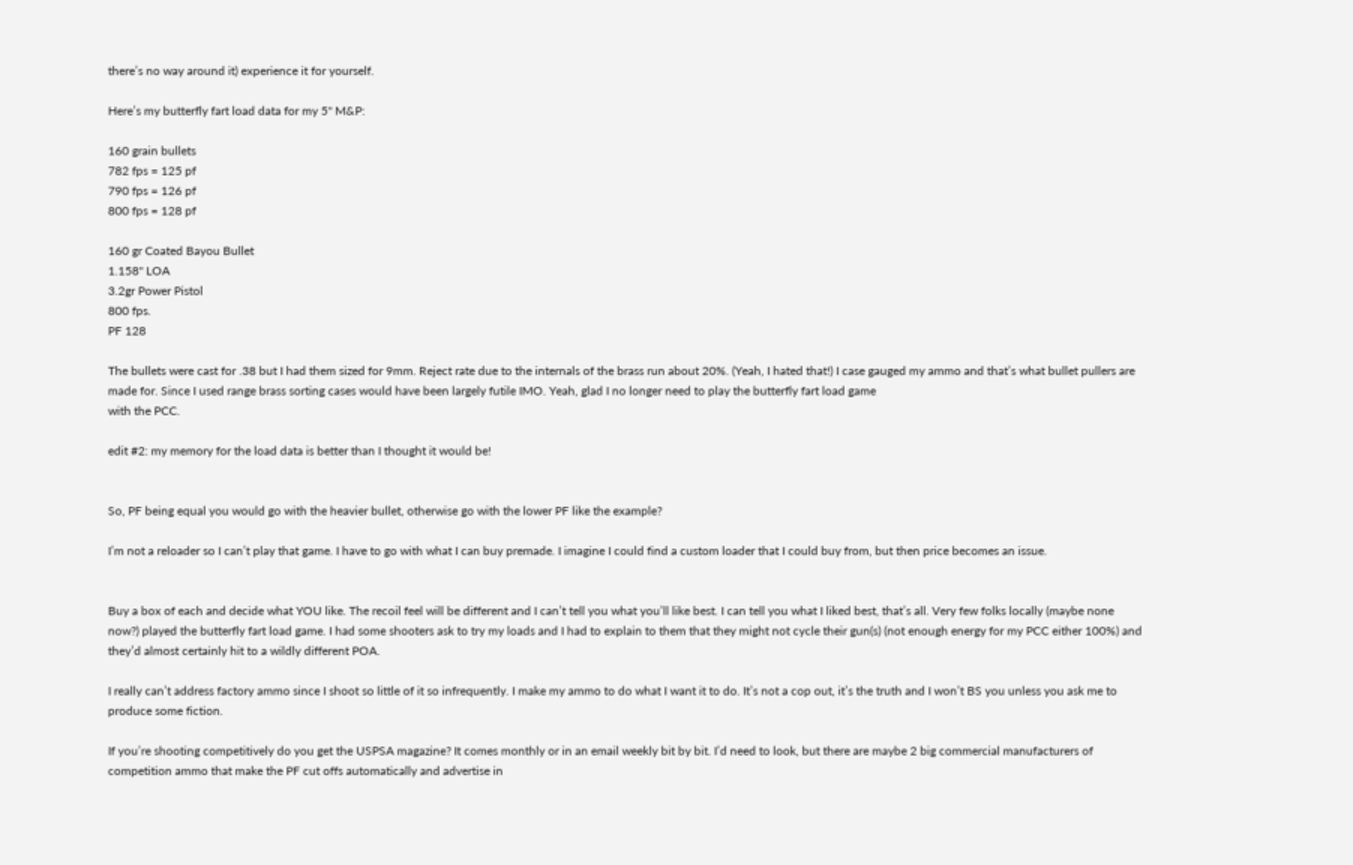there’s no way around it) experience it for yourself.

Here’s my butterfly fart load data for my 5" M&P:

160 grain bullets
782 fps = 125 pf
790 fps = 126 pf
800 fps = 128 pf

160 gr Coated Bayou Bullet
1.158" LOA
3.2gr Power Pistol
800 fps.
PF 128

The bullets were cast for .38 but I had them sized for 9mm. Reject rate due to the internals of the brass run about 20%. (Yeah, I hated that!) I case gauged my ammo and that’s what bullet pullers are made for. Since I used range brass sorting cases would have been largely futile IMO. Yeah, glad I no longer need to play the butterfly fart load game
with the PCC.

edit #2: my memory for the load data is better than I thought it would be!


So, PF being equal you would go with the heavier bullet, otherwise go with the lower PF like the example?

I’m not a reloader so I can’t play that game. I have to go with what I can buy premade. I imagine I could find a custom loader that I could buy from, but then price becomes an issue.


Buy a box of each and decide what YOU like. The recoil feel will be different and I can’t tell you what you’ll like best. I can tell you what I liked best, that’s all. Very few folks locally (maybe none now?) played the butterfly fart load game. I had some shooters ask to try my loads and I had to explain to them that they might not cycle their gun(s) (not enough energy for my PCC either 100%) and they’d almost certainly hit to a wildly different POA.

I really can’t address factory ammo since I shoot so little of it so infrequently. I make my ammo to do what I want it to do. It’s not a cop out, it’s the truth and I won’t BS you unless you ask me to produce some fiction.

If you’re shooting competitively do you get the USPSA magazine? It comes monthly or in an email weekly bit by bit. I’d need to look, but there are maybe 2 big commercial manufacturers of competition ammo that make the PF cut offs automatically and advertise in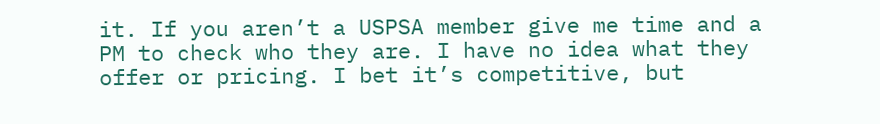it. If you aren’t a USPSA member give me time and a PM to check who they are. I have no idea what they offer or pricing. I bet it’s competitive, but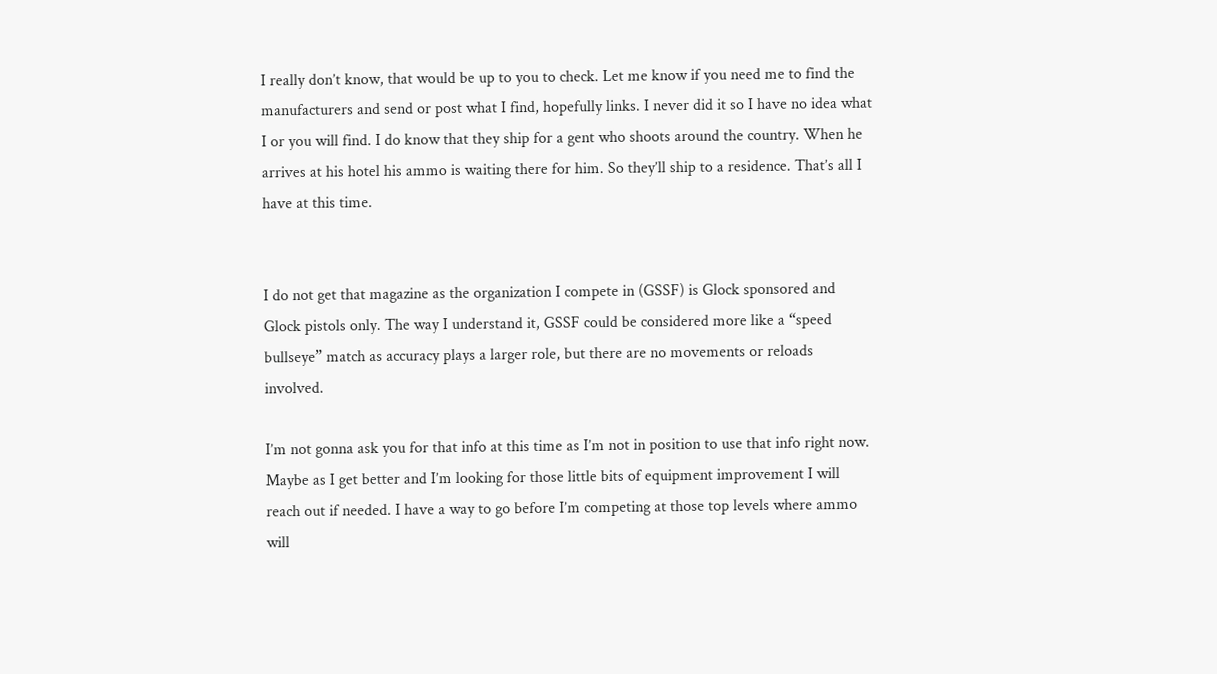I really don’t know, that would be up to you to check. Let me know if you need me to find the manufacturers and send or post what I find, hopefully links. I never did it so I have no idea what I or you will find. I do know that they ship for a gent who shoots around the country. When he arrives at his hotel his ammo is waiting there for him. So they’ll ship to a residence. That’s all I have at this time.


I do not get that magazine as the organization I compete in (GSSF) is Glock sponsored and Glock pistols only. The way I understand it, GSSF could be considered more like a “speed bullseye” match as accuracy plays a larger role, but there are no movements or reloads involved.

I’m not gonna ask you for that info at this time as I’m not in position to use that info right now. Maybe as I get better and I’m looking for those little bits of equipment improvement I will reach out if needed. I have a way to go before I’m competing at those top levels where ammo will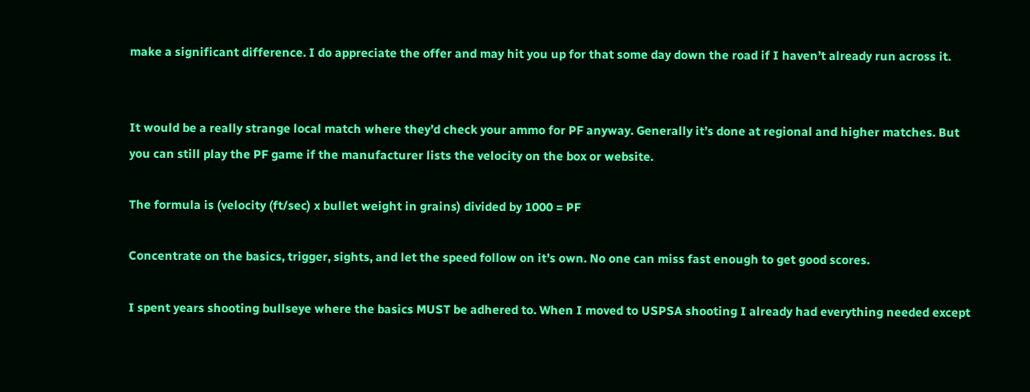make a significant difference. I do appreciate the offer and may hit you up for that some day down the road if I haven’t already run across it.


It would be a really strange local match where they’d check your ammo for PF anyway. Generally it’s done at regional and higher matches. But you can still play the PF game if the manufacturer lists the velocity on the box or website.

The formula is (velocity (ft/sec) x bullet weight in grains) divided by 1000 = PF

Concentrate on the basics, trigger, sights, and let the speed follow on it’s own. No one can miss fast enough to get good scores.

I spent years shooting bullseye where the basics MUST be adhered to. When I moved to USPSA shooting I already had everything needed except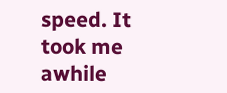speed. It took me awhile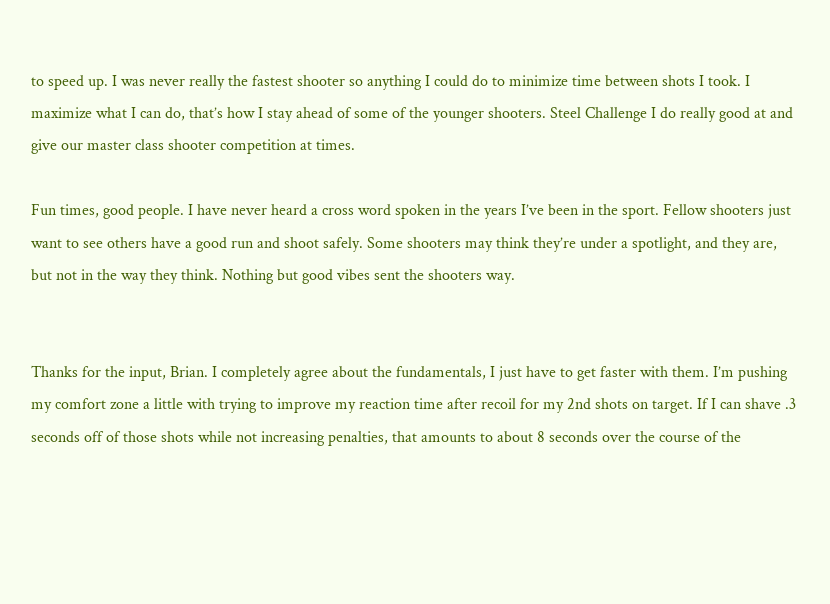to speed up. I was never really the fastest shooter so anything I could do to minimize time between shots I took. I maximize what I can do, that’s how I stay ahead of some of the younger shooters. Steel Challenge I do really good at and give our master class shooter competition at times.

Fun times, good people. I have never heard a cross word spoken in the years I’ve been in the sport. Fellow shooters just want to see others have a good run and shoot safely. Some shooters may think they’re under a spotlight, and they are, but not in the way they think. Nothing but good vibes sent the shooters way.


Thanks for the input, Brian. I completely agree about the fundamentals, I just have to get faster with them. I’m pushing my comfort zone a little with trying to improve my reaction time after recoil for my 2nd shots on target. If I can shave .3 seconds off of those shots while not increasing penalties, that amounts to about 8 seconds over the course of the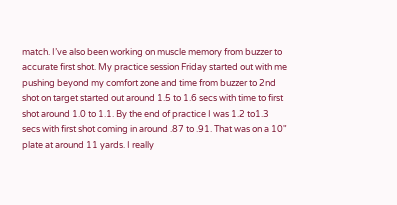match. I’ve also been working on muscle memory from buzzer to accurate first shot. My practice session Friday started out with me pushing beyond my comfort zone and time from buzzer to 2nd shot on target started out around 1.5 to 1.6 secs with time to first shot around 1.0 to 1.1. By the end of practice I was 1.2 to1.3 secs with first shot coming in around .87 to .91. That was on a 10" plate at around 11 yards. I really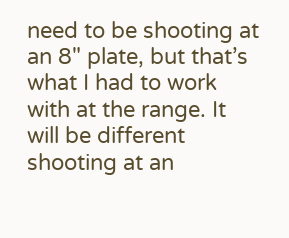need to be shooting at an 8" plate, but that’s what I had to work with at the range. It will be different shooting at an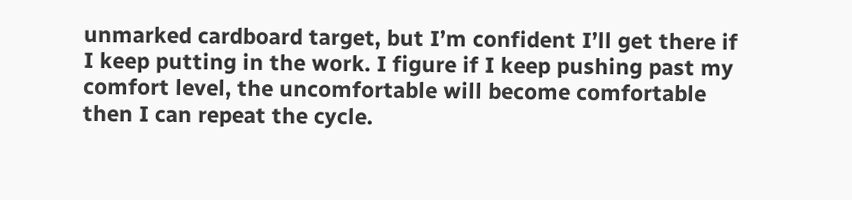unmarked cardboard target, but I’m confident I’ll get there if I keep putting in the work. I figure if I keep pushing past my comfort level, the uncomfortable will become comfortable then I can repeat the cycle.